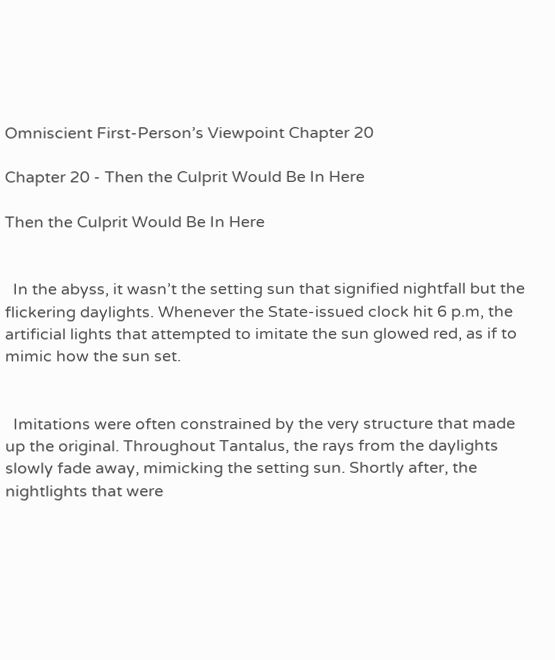Omniscient First-Person’s Viewpoint Chapter 20

Chapter 20 - Then the Culprit Would Be In Here

Then the Culprit Would Be In Here


  In the abyss, it wasn’t the setting sun that signified nightfall but the flickering daylights. Whenever the State-issued clock hit 6 p.m, the artificial lights that attempted to imitate the sun glowed red, as if to mimic how the sun set.


  Imitations were often constrained by the very structure that made up the original. Throughout Tantalus, the rays from the daylights slowly fade away, mimicking the setting sun. Shortly after, the nightlights that were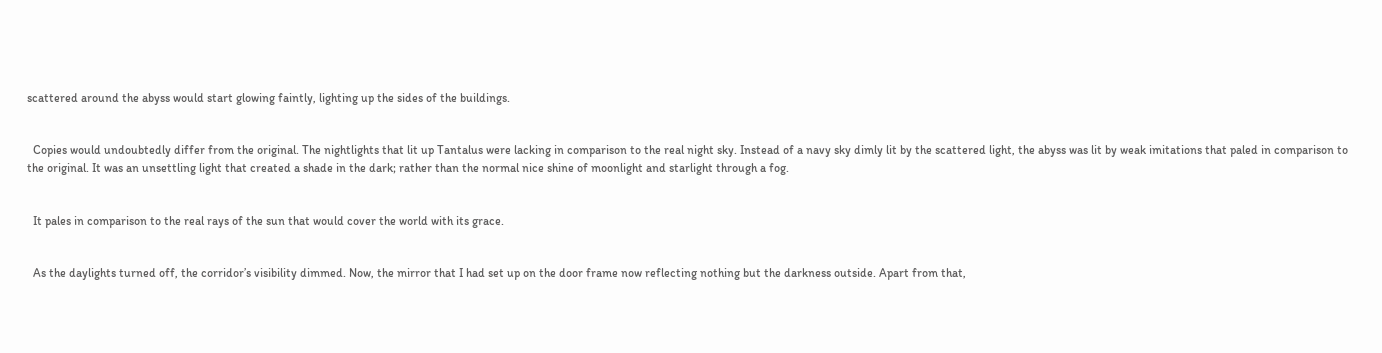scattered around the abyss would start glowing faintly, lighting up the sides of the buildings.


  Copies would undoubtedly differ from the original. The nightlights that lit up Tantalus were lacking in comparison to the real night sky. Instead of a navy sky dimly lit by the scattered light, the abyss was lit by weak imitations that paled in comparison to the original. It was an unsettling light that created a shade in the dark; rather than the normal nice shine of moonlight and starlight through a fog.


  It pales in comparison to the real rays of the sun that would cover the world with its grace.


  As the daylights turned off, the corridor’s visibility dimmed. Now, the mirror that I had set up on the door frame now reflecting nothing but the darkness outside. Apart from that,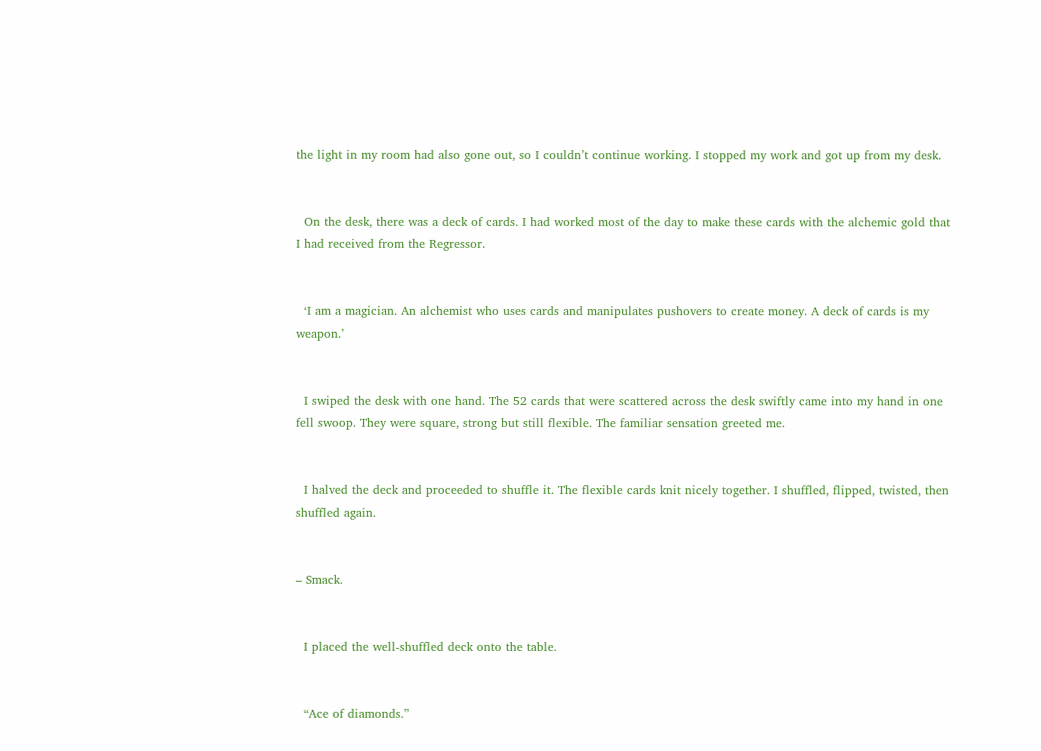the light in my room had also gone out, so I couldn’t continue working. I stopped my work and got up from my desk.


  On the desk, there was a deck of cards. I had worked most of the day to make these cards with the alchemic gold that I had received from the Regressor.


  ‘I am a magician. An alchemist who uses cards and manipulates pushovers to create money. A deck of cards is my weapon.’


  I swiped the desk with one hand. The 52 cards that were scattered across the desk swiftly came into my hand in one fell swoop. They were square, strong but still flexible. The familiar sensation greeted me.


  I halved the deck and proceeded to shuffle it. The flexible cards knit nicely together. I shuffled, flipped, twisted, then shuffled again.


– Smack.


  I placed the well-shuffled deck onto the table.


  “Ace of diamonds.”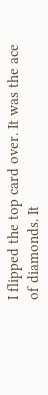I flipped the top card over. It was the ace of diamonds. It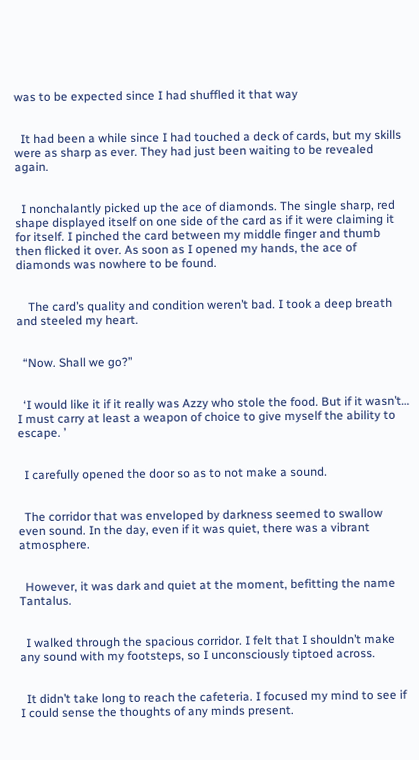was to be expected since I had shuffled it that way


  It had been a while since I had touched a deck of cards, but my skills were as sharp as ever. They had just been waiting to be revealed again.


  I nonchalantly picked up the ace of diamonds. The single sharp, red shape displayed itself on one side of the card as if it were claiming it for itself. I pinched the card between my middle finger and thumb then flicked it over. As soon as I opened my hands, the ace of diamonds was nowhere to be found.


    The card’s quality and condition weren’t bad. I took a deep breath and steeled my heart.


  “Now. Shall we go?”


  ‘I would like it if it really was Azzy who stole the food. But if it wasn’t… I must carry at least a weapon of choice to give myself the ability to escape. ’


  I carefully opened the door so as to not make a sound.


  The corridor that was enveloped by darkness seemed to swallow even sound. In the day, even if it was quiet, there was a vibrant atmosphere.


  However, it was dark and quiet at the moment, befitting the name Tantalus.


  I walked through the spacious corridor. I felt that I shouldn’t make any sound with my footsteps, so I unconsciously tiptoed across.


  It didn’t take long to reach the cafeteria. I focused my mind to see if I could sense the thoughts of any minds present.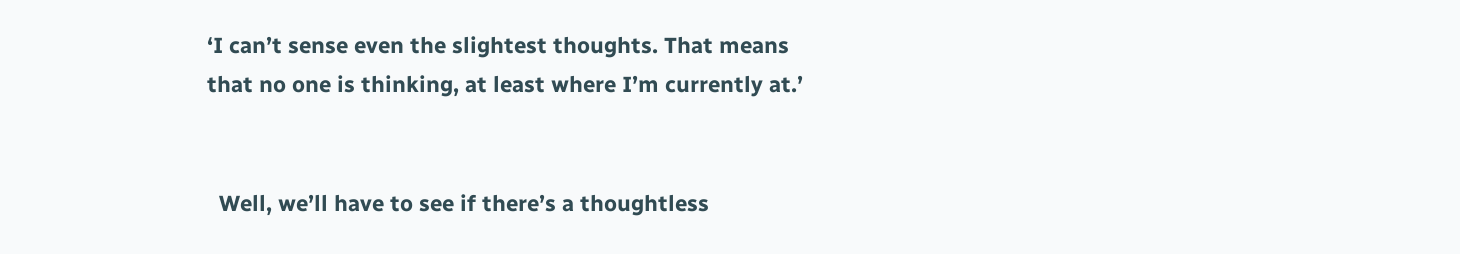‘I can’t sense even the slightest thoughts. That means that no one is thinking, at least where I’m currently at.’


  Well, we’ll have to see if there’s a thoughtless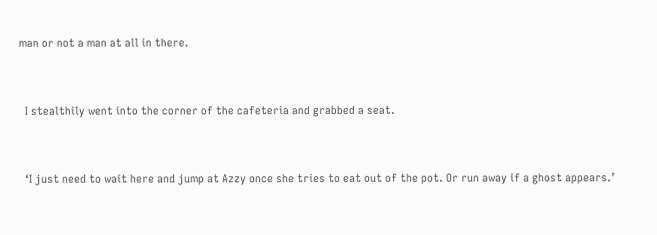man or not a man at all in there.


  I stealthily went into the corner of the cafeteria and grabbed a seat.


  ‘I just need to wait here and jump at Azzy once she tries to eat out of the pot. Or run away if a ghost appears.’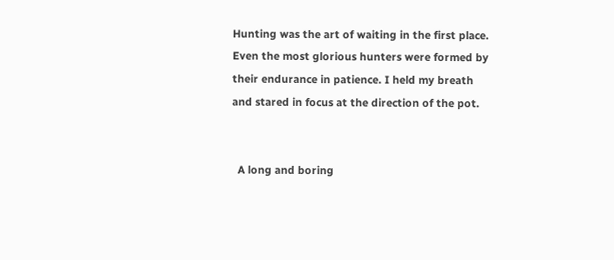Hunting was the art of waiting in the first place. Even the most glorious hunters were formed by their endurance in patience. I held my breath and stared in focus at the direction of the pot.


  A long and boring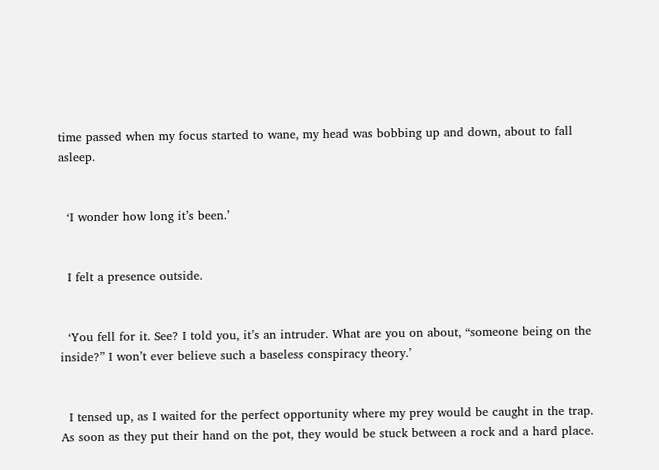time passed when my focus started to wane, my head was bobbing up and down, about to fall asleep.


  ‘I wonder how long it’s been.’


  I felt a presence outside.


  ‘You fell for it. See? I told you, it’s an intruder. What are you on about, “someone being on the inside?” I won’t ever believe such a baseless conspiracy theory.’


  I tensed up, as I waited for the perfect opportunity where my prey would be caught in the trap. As soon as they put their hand on the pot, they would be stuck between a rock and a hard place.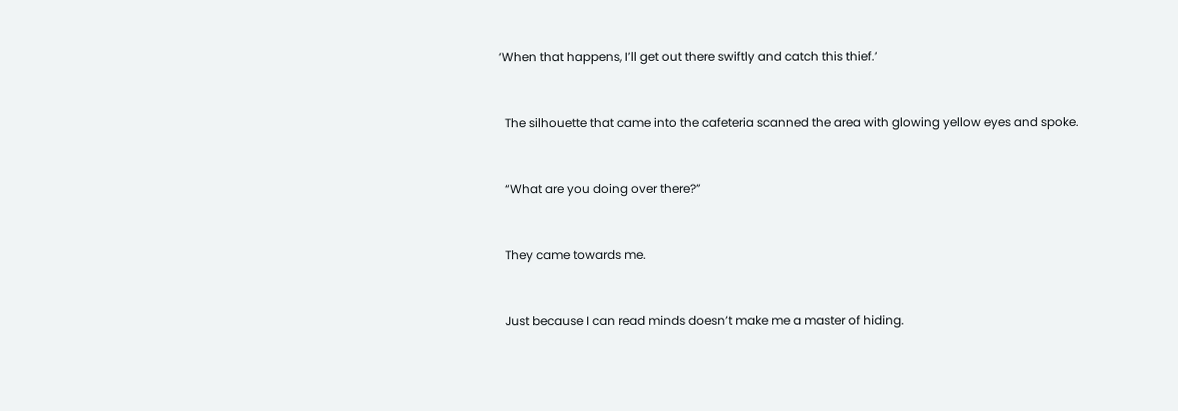‘When that happens, I’ll get out there swiftly and catch this thief.’


  The silhouette that came into the cafeteria scanned the area with glowing yellow eyes and spoke.


  “What are you doing over there?”


  They came towards me.


  Just because I can read minds doesn’t make me a master of hiding.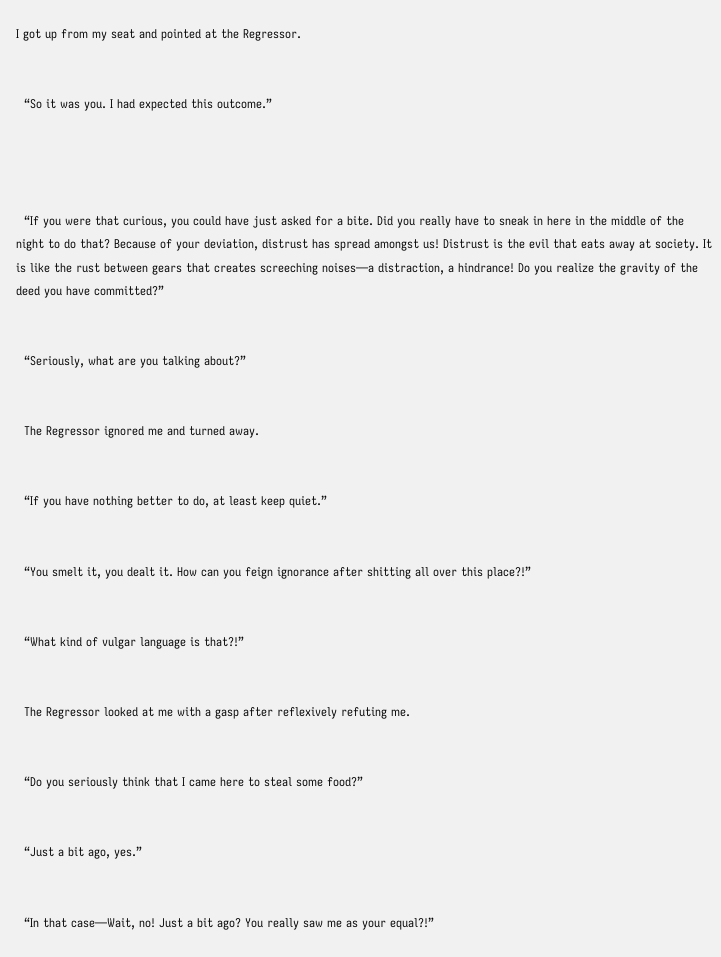I got up from my seat and pointed at the Regressor.


  “So it was you. I had expected this outcome.”




  “If you were that curious, you could have just asked for a bite. Did you really have to sneak in here in the middle of the night to do that? Because of your deviation, distrust has spread amongst us! Distrust is the evil that eats away at society. It is like the rust between gears that creates screeching noises—a distraction, a hindrance! Do you realize the gravity of the deed you have committed?”


  “Seriously, what are you talking about?”


  The Regressor ignored me and turned away.


  “If you have nothing better to do, at least keep quiet.”


  “You smelt it, you dealt it. How can you feign ignorance after shitting all over this place?!”


  “What kind of vulgar language is that?!”


  The Regressor looked at me with a gasp after reflexively refuting me.


  “Do you seriously think that I came here to steal some food?”


  “Just a bit ago, yes.”


  “In that case—Wait, no! Just a bit ago? You really saw me as your equal?!”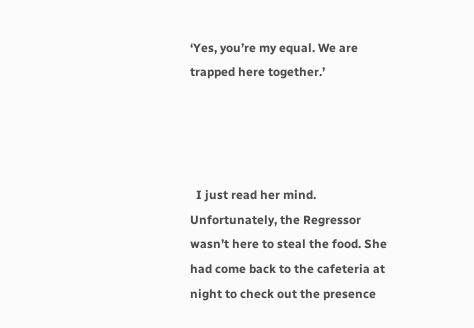‘Yes, you’re my equal. We are trapped here together.’




  I just read her mind. Unfortunately, the Regressor wasn’t here to steal the food. She had come back to the cafeteria at night to check out the presence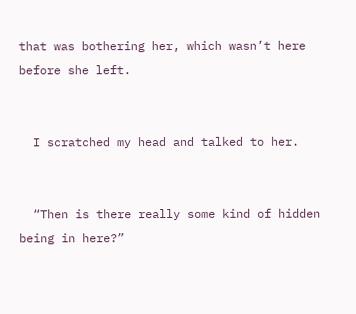that was bothering her, which wasn’t here before she left.


  I scratched my head and talked to her.


  “Then is there really some kind of hidden being in here?”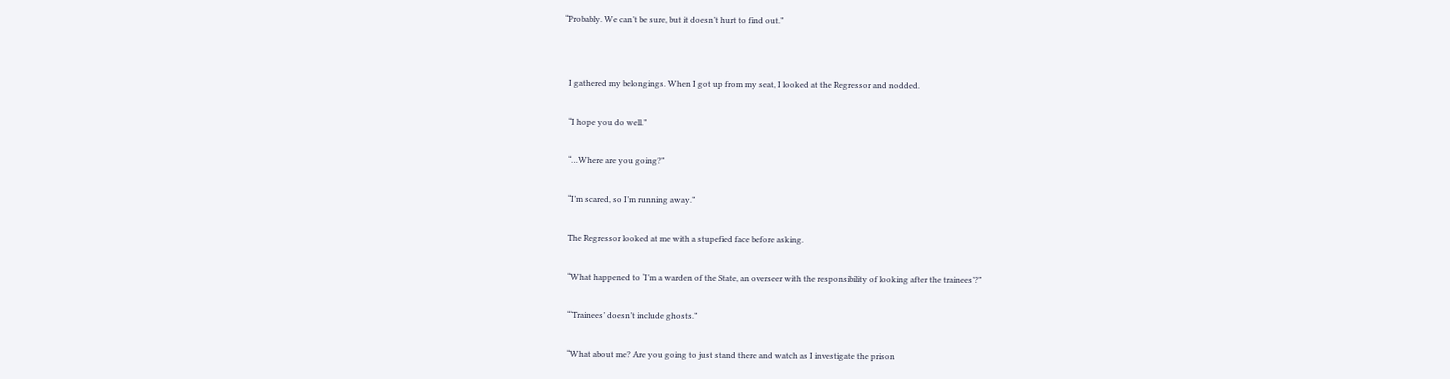“Probably. We can’t be sure, but it doesn’t hurt to find out.”




  I gathered my belongings. When I got up from my seat, I looked at the Regressor and nodded.


  “I hope you do well.”


  “…Where are you going?”


  “I’m scared, so I’m running away.”


  The Regressor looked at me with a stupefied face before asking.


  “What happened to ‘I’m a warden of the State, an overseer with the responsibility of looking after the trainees’?”


  “‘Trainees’ doesn’t include ghosts.”


  “What about me? Are you going to just stand there and watch as I investigate the prison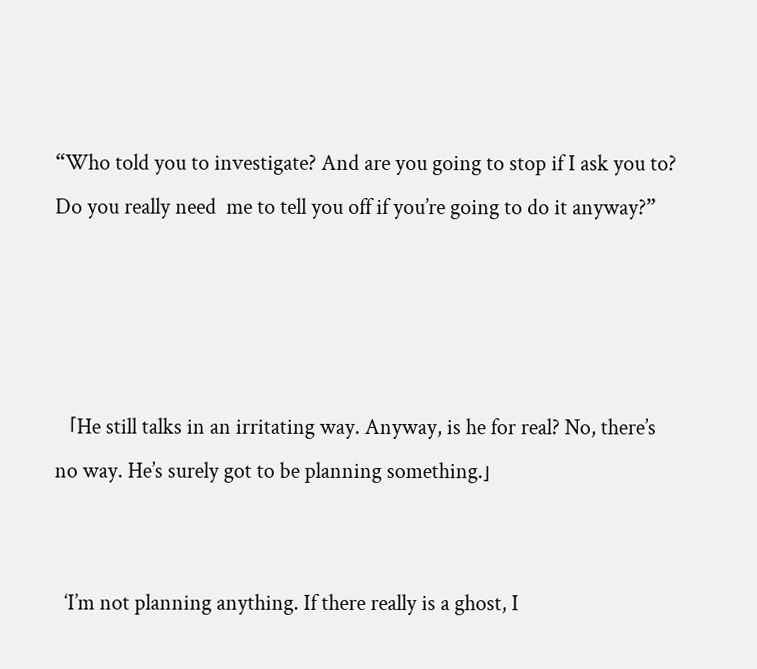“Who told you to investigate? And are you going to stop if I ask you to? Do you really need  me to tell you off if you’re going to do it anyway?”




「He still talks in an irritating way. Anyway, is he for real? No, there’s no way. He’s surely got to be planning something.」


  ‘I’m not planning anything. If there really is a ghost, I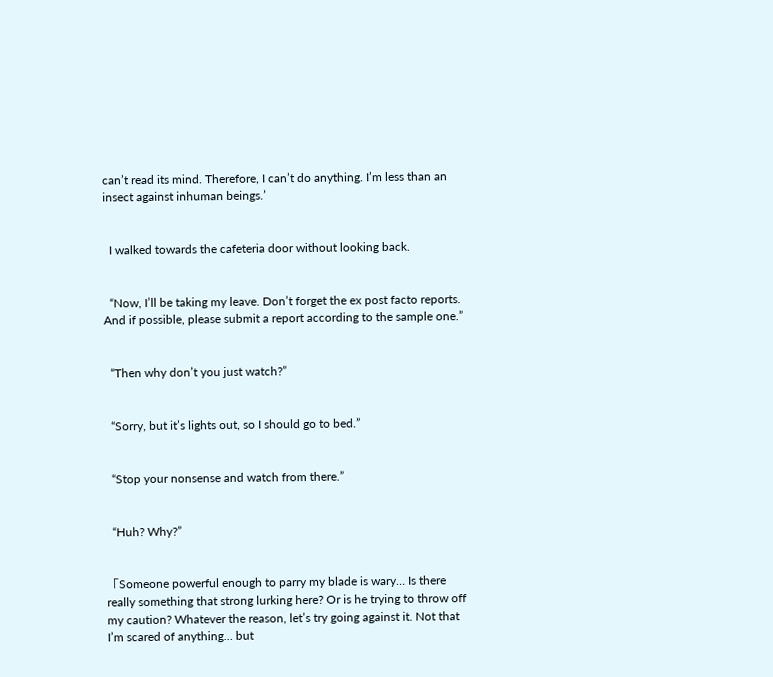can’t read its mind. Therefore, I can’t do anything. I’m less than an insect against inhuman beings.’


  I walked towards the cafeteria door without looking back.


  “Now, I’ll be taking my leave. Don’t forget the ex post facto reports. And if possible, please submit a report according to the sample one.”


  “Then why don’t you just watch?”


  “Sorry, but it’s lights out, so I should go to bed.”


  “Stop your nonsense and watch from there.”


  “Huh? Why?”


「Someone powerful enough to parry my blade is wary… Is there really something that strong lurking here? Or is he trying to throw off my caution? Whatever the reason, let’s try going against it. Not that I’m scared of anything… but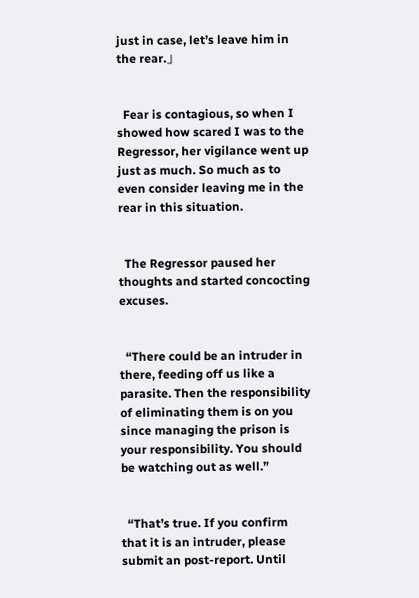just in case, let’s leave him in the rear.」


  Fear is contagious, so when I showed how scared I was to the Regressor, her vigilance went up just as much. So much as to even consider leaving me in the rear in this situation.


  The Regressor paused her thoughts and started concocting excuses.


  “There could be an intruder in there, feeding off us like a parasite. Then the responsibility of eliminating them is on you since managing the prison is your responsibility. You should be watching out as well.”


  “That’s true. If you confirm that it is an intruder, please submit an post-report. Until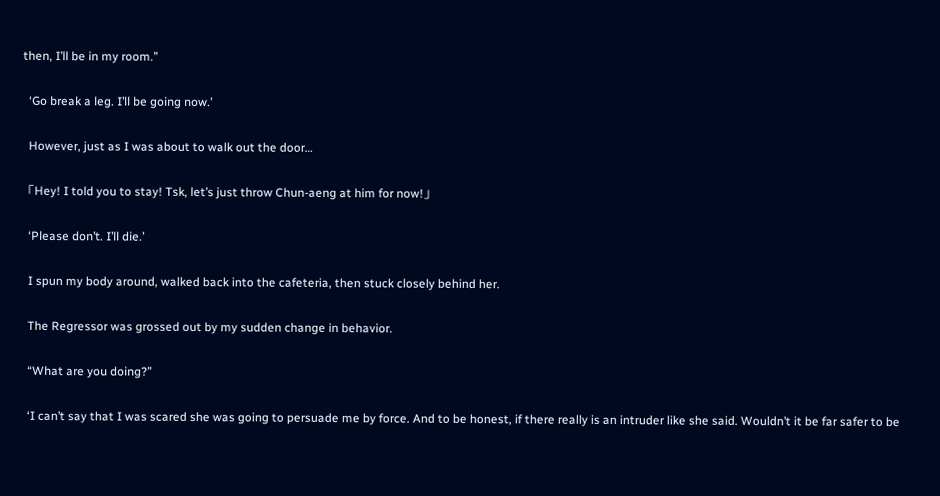then, I’ll be in my room.”


  ‘Go break a leg. I’ll be going now.’


  However, just as I was about to walk out the door…


「Hey! I told you to stay! Tsk, let’s just throw Chun-aeng at him for now!」


  ‘Please don’t. I’ll die.’


  I spun my body around, walked back into the cafeteria, then stuck closely behind her.


  The Regressor was grossed out by my sudden change in behavior.


  “What are you doing?”


  ‘I can’t say that I was scared she was going to persuade me by force. And to be honest, if there really is an intruder like she said. Wouldn’t it be far safer to be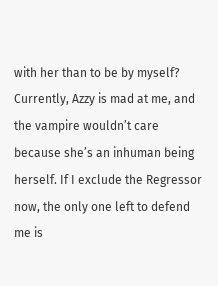with her than to be by myself? Currently, Azzy is mad at me, and the vampire wouldn’t care because she’s an inhuman being herself. If I exclude the Regressor now, the only one left to defend me is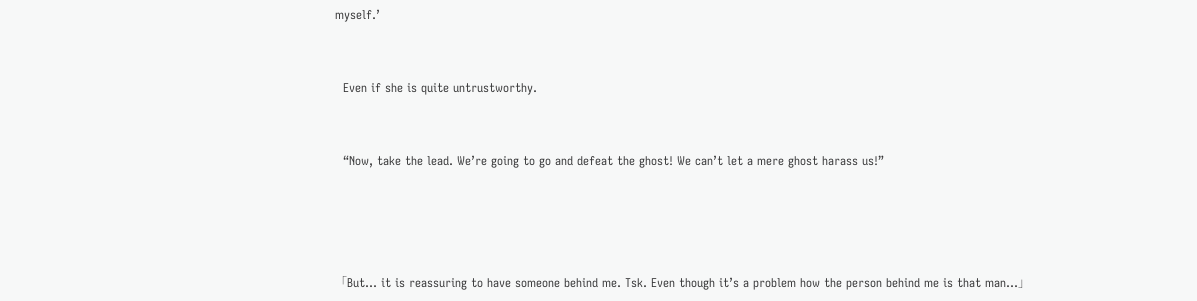myself.’


  Even if she is quite untrustworthy.


  “Now, take the lead. We’re going to go and defeat the ghost! We can’t let a mere ghost harass us!”




「But… it is reassuring to have someone behind me. Tsk. Even though it’s a problem how the person behind me is that man…」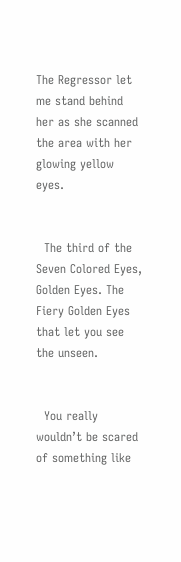The Regressor let me stand behind her as she scanned the area with her glowing yellow eyes.


  The third of the Seven Colored Eyes, Golden Eyes. The Fiery Golden Eyes that let you see the unseen.


  You really wouldn’t be scared of something like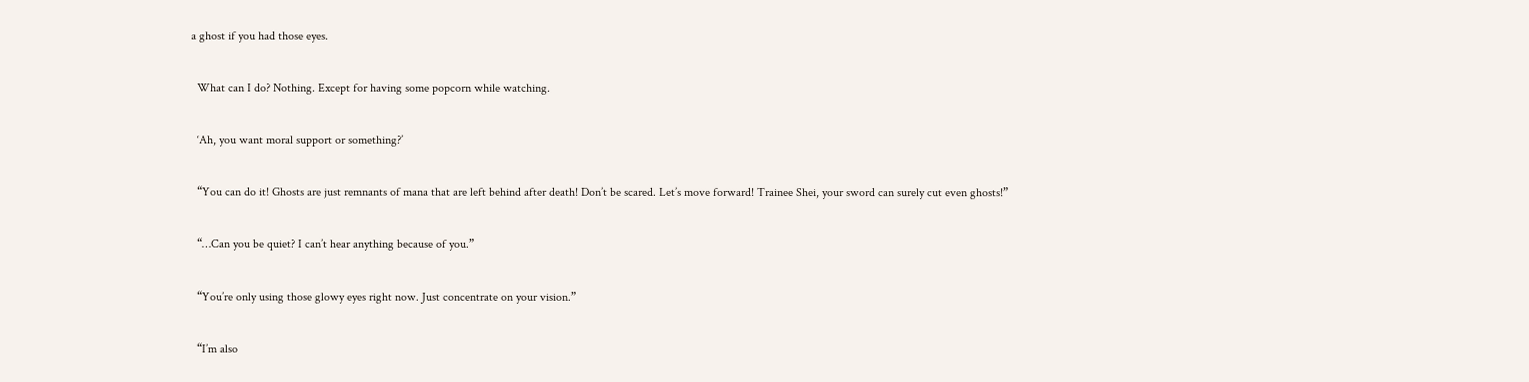a ghost if you had those eyes.


  What can I do? Nothing. Except for having some popcorn while watching.


  ‘Ah, you want moral support or something?’


  “You can do it! Ghosts are just remnants of mana that are left behind after death! Don’t be scared. Let’s move forward! Trainee Shei, your sword can surely cut even ghosts!”


  “…Can you be quiet? I can’t hear anything because of you.”


  “You’re only using those glowy eyes right now. Just concentrate on your vision.”


  “I’m also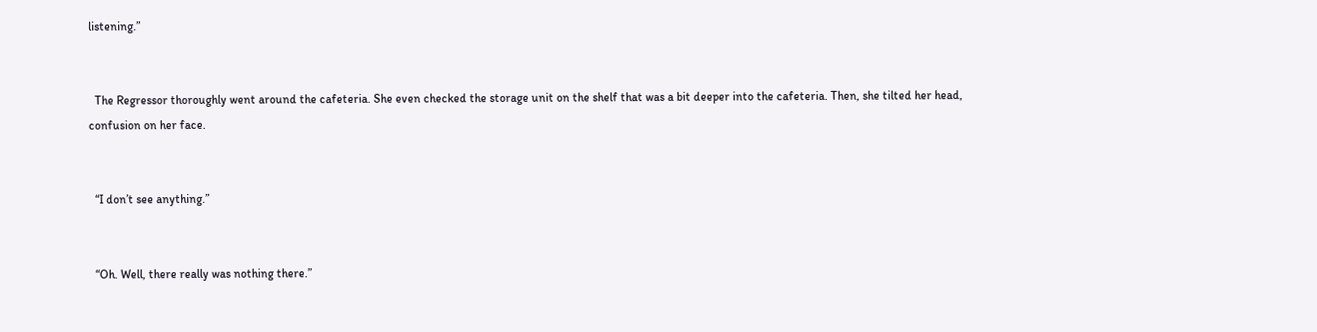listening.”


  The Regressor thoroughly went around the cafeteria. She even checked the storage unit on the shelf that was a bit deeper into the cafeteria. Then, she tilted her head, confusion on her face.


  “I don’t see anything.”


  “Oh. Well, there really was nothing there.”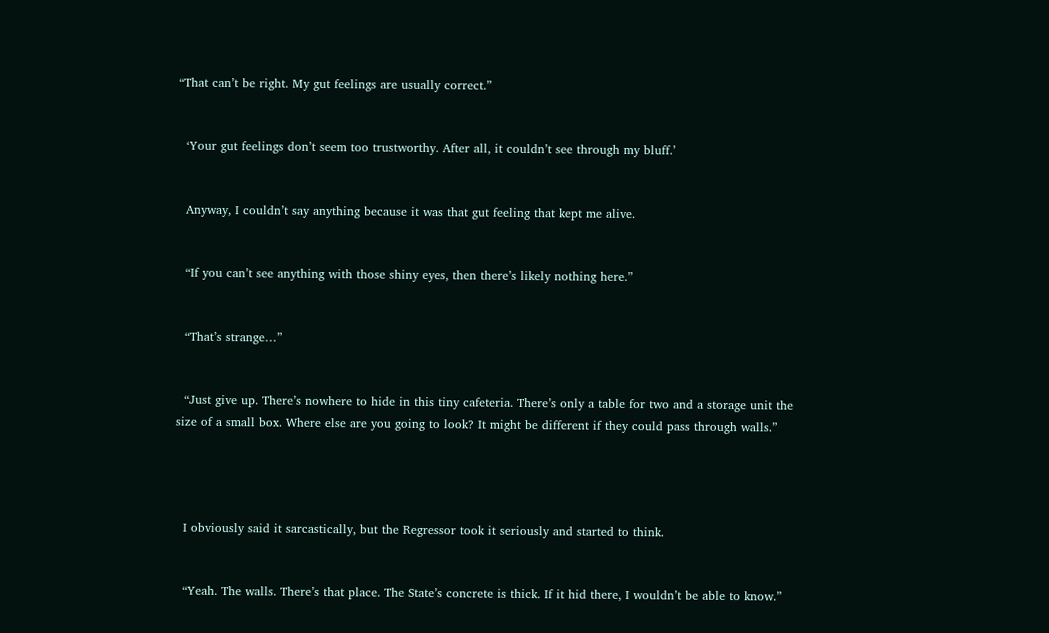“That can’t be right. My gut feelings are usually correct.”


  ‘Your gut feelings don’t seem too trustworthy. After all, it couldn’t see through my bluff.’


  Anyway, I couldn’t say anything because it was that gut feeling that kept me alive.


  “If you can’t see anything with those shiny eyes, then there’s likely nothing here.”


  “That’s strange…”


  “Just give up. There’s nowhere to hide in this tiny cafeteria. There’s only a table for two and a storage unit the size of a small box. Where else are you going to look? It might be different if they could pass through walls.”




  I obviously said it sarcastically, but the Regressor took it seriously and started to think.


  “Yeah. The walls. There’s that place. The State’s concrete is thick. If it hid there, I wouldn’t be able to know.”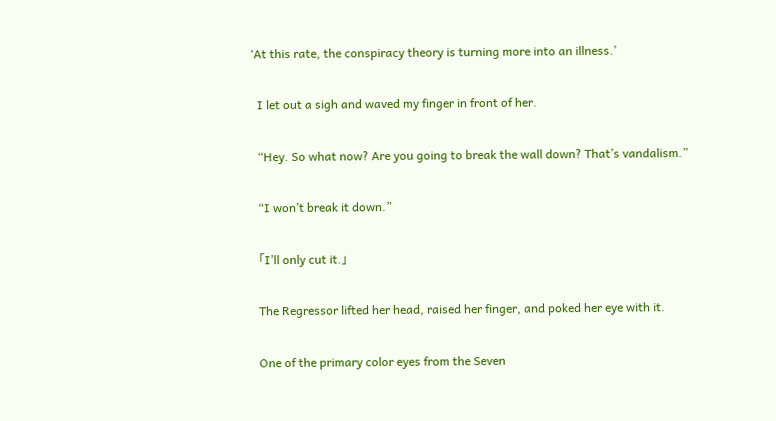‘At this rate, the conspiracy theory is turning more into an illness.’


  I let out a sigh and waved my finger in front of her.


  “Hey. So what now? Are you going to break the wall down? That’s vandalism.”


  “I won’t break it down.”


「I’ll only cut it.」


  The Regressor lifted her head, raised her finger, and poked her eye with it.


  One of the primary color eyes from the Seven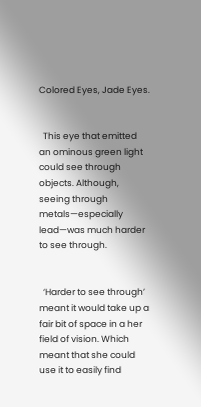Colored Eyes, Jade Eyes.


  This eye that emitted an ominous green light could see through objects. Although, seeing through metals—especially lead—was much harder to see through.


  ‘Harder to see through’ meant it would take up a fair bit of space in a her field of vision. Which meant that she could use it to easily find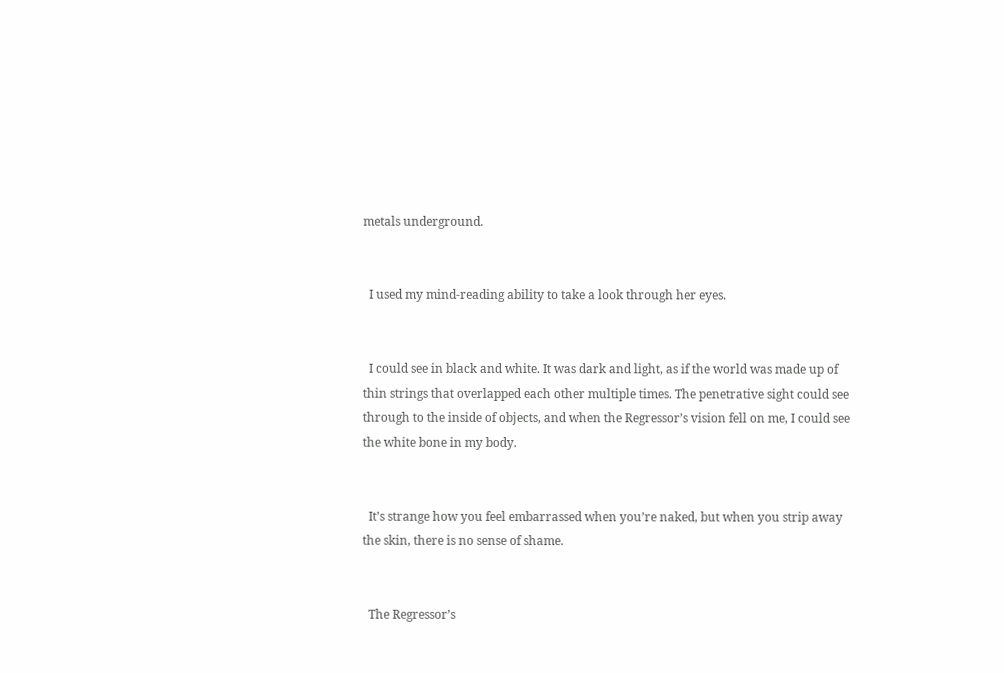metals underground.


  I used my mind-reading ability to take a look through her eyes.


  I could see in black and white. It was dark and light, as if the world was made up of thin strings that overlapped each other multiple times. The penetrative sight could see through to the inside of objects, and when the Regressor’s vision fell on me, I could see the white bone in my body.


  It’s strange how you feel embarrassed when you’re naked, but when you strip away the skin, there is no sense of shame.


  The Regressor’s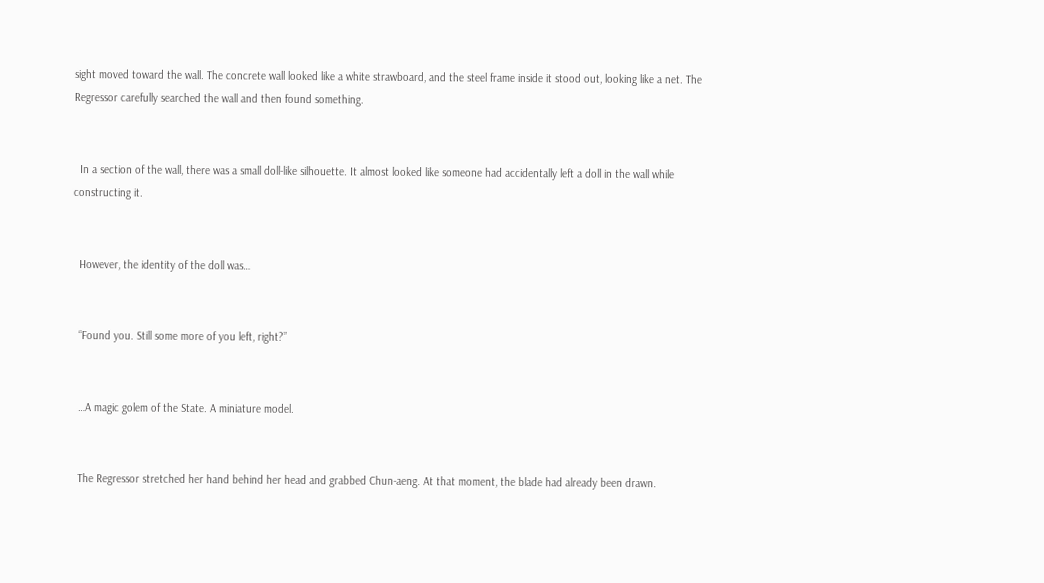sight moved toward the wall. The concrete wall looked like a white strawboard, and the steel frame inside it stood out, looking like a net. The Regressor carefully searched the wall and then found something.


  In a section of the wall, there was a small doll-like silhouette. It almost looked like someone had accidentally left a doll in the wall while constructing it.


  However, the identity of the doll was…


  “Found you. Still some more of you left, right?”


  …A magic golem of the State. A miniature model.


  The Regressor stretched her hand behind her head and grabbed Chun-aeng. At that moment, the blade had already been drawn.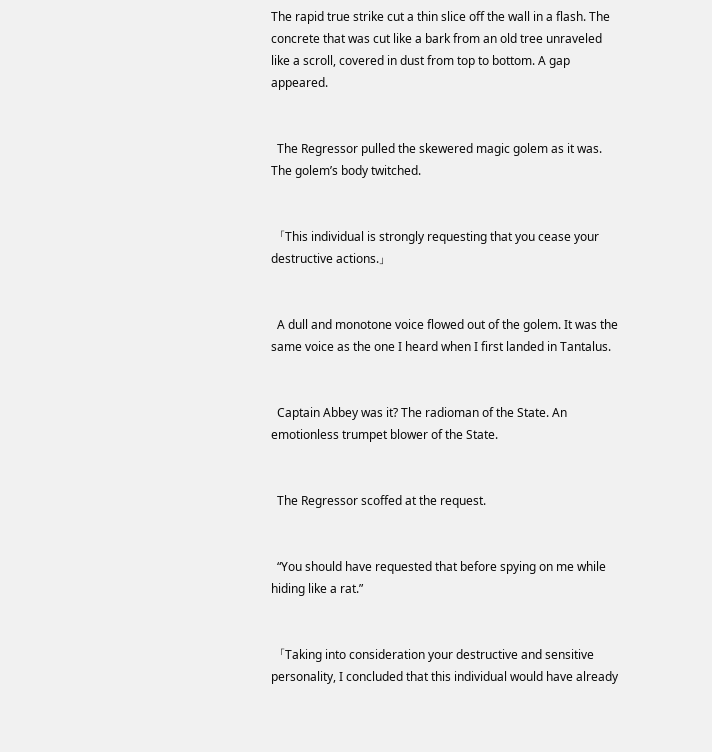The rapid true strike cut a thin slice off the wall in a flash. The concrete that was cut like a bark from an old tree unraveled like a scroll, covered in dust from top to bottom. A gap appeared.


  The Regressor pulled the skewered magic golem as it was. The golem’s body twitched.


  「This individual is strongly requesting that you cease your destructive actions.」


  A dull and monotone voice flowed out of the golem. It was the same voice as the one I heard when I first landed in Tantalus.


  Captain Abbey was it? The radioman of the State. An emotionless trumpet blower of the State.


  The Regressor scoffed at the request.


  “You should have requested that before spying on me while hiding like a rat.”


  「Taking into consideration your destructive and sensitive personality, I concluded that this individual would have already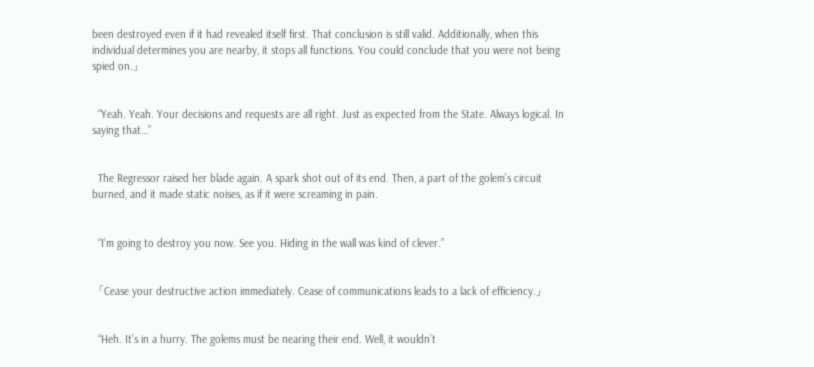been destroyed even if it had revealed itself first. That conclusion is still valid. Additionally, when this individual determines you are nearby, it stops all functions. You could conclude that you were not being spied on.」


  “Yeah. Yeah. Your decisions and requests are all right. Just as expected from the State. Always logical. In saying that…”


  The Regressor raised her blade again. A spark shot out of its end. Then, a part of the golem’s circuit burned, and it made static noises, as if it were screaming in pain.


  “I’m going to destroy you now. See you. Hiding in the wall was kind of clever.”


  「Cease your destructive action immediately. Cease of communications leads to a lack of efficiency.」


  “Heh. It’s in a hurry. The golems must be nearing their end. Well, it wouldn’t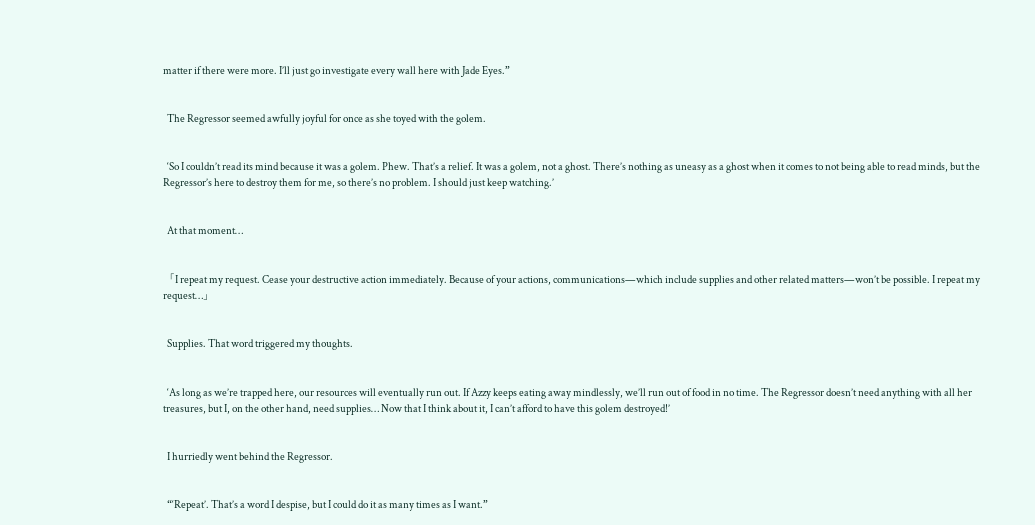matter if there were more. I’ll just go investigate every wall here with Jade Eyes.”


  The Regressor seemed awfully joyful for once as she toyed with the golem.


  ‘So I couldn’t read its mind because it was a golem. Phew. That’s a relief. It was a golem, not a ghost. There’s nothing as uneasy as a ghost when it comes to not being able to read minds, but the Regressor’s here to destroy them for me, so there’s no problem. I should just keep watching.’


  At that moment…


  「I repeat my request. Cease your destructive action immediately. Because of your actions, communications—which include supplies and other related matters—won’t be possible. I repeat my request…」


  Supplies. That word triggered my thoughts.


  ‘As long as we’re trapped here, our resources will eventually run out. If Azzy keeps eating away mindlessly, we’ll run out of food in no time. The Regressor doesn’t need anything with all her treasures, but I, on the other hand, need supplies… Now that I think about it, I can’t afford to have this golem destroyed!’


  I hurriedly went behind the Regressor.


  “‘Repeat’. That’s a word I despise, but I could do it as many times as I want.”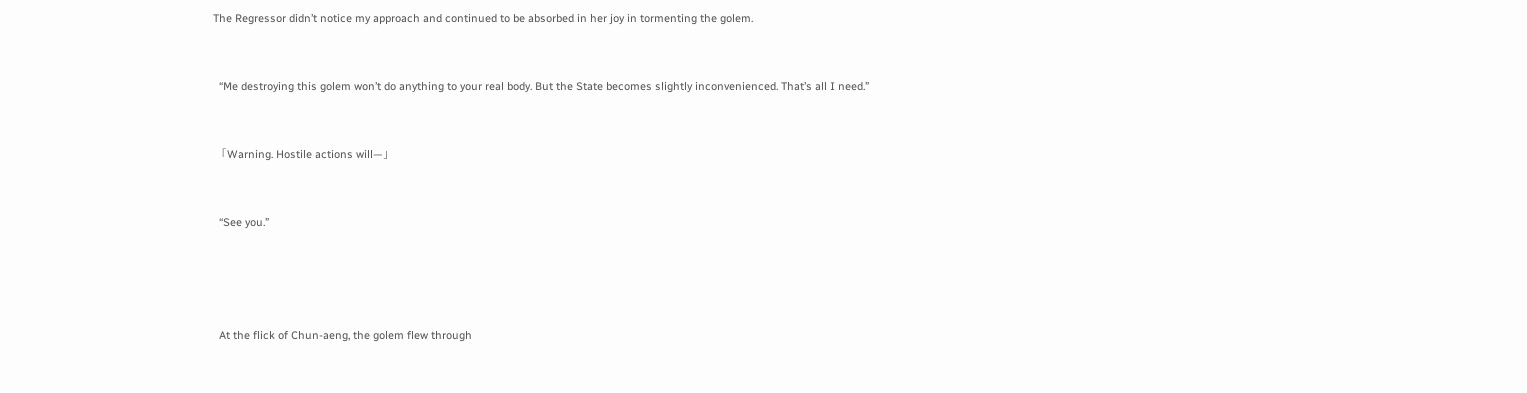The Regressor didn’t notice my approach and continued to be absorbed in her joy in tormenting the golem.


  “Me destroying this golem won’t do anything to your real body. But the State becomes slightly inconvenienced. That’s all I need.”


  「Warning. Hostile actions will—」


  “See you.”




  At the flick of Chun-aeng, the golem flew through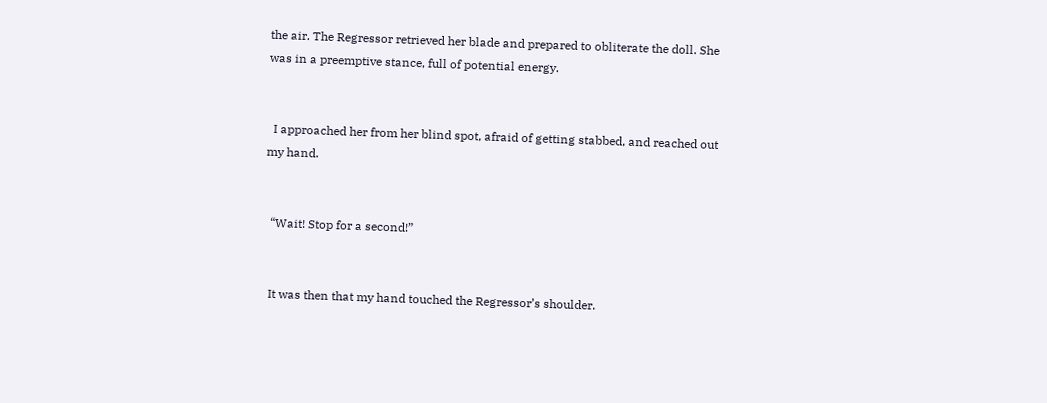the air. The Regressor retrieved her blade and prepared to obliterate the doll. She was in a preemptive stance, full of potential energy.


  I approached her from her blind spot, afraid of getting stabbed, and reached out my hand.


  “Wait! Stop for a second!”


  It was then that my hand touched the Regressor’s shoulder.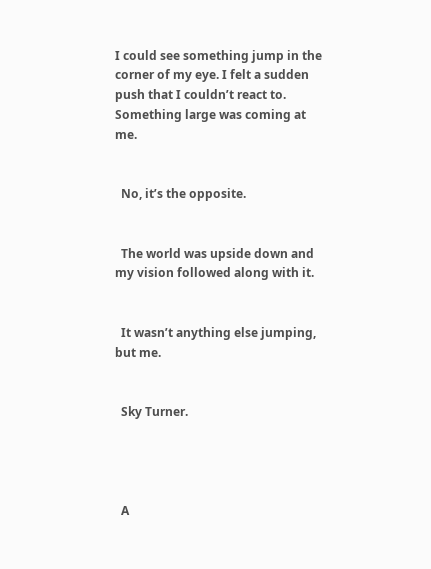I could see something jump in the corner of my eye. I felt a sudden push that I couldn’t react to. Something large was coming at me.


  No, it’s the opposite.


  The world was upside down and my vision followed along with it.


  It wasn’t anything else jumping, but me.


  Sky Turner.




  A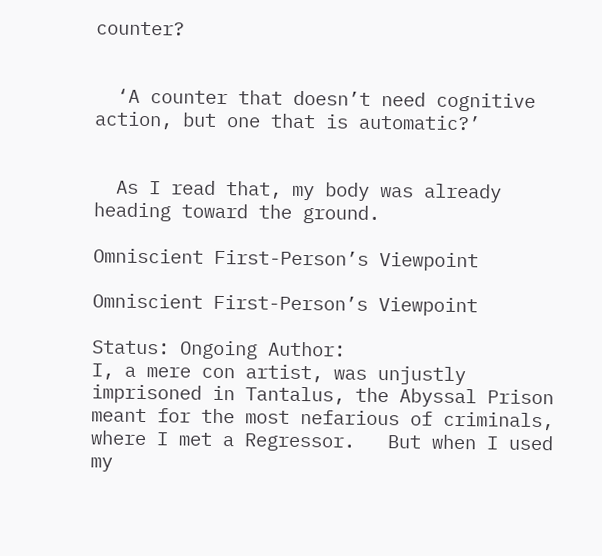counter?


  ‘A counter that doesn’t need cognitive action, but one that is automatic?’


  As I read that, my body was already heading toward the ground.

Omniscient First-Person’s Viewpoint

Omniscient First-Person’s Viewpoint

Status: Ongoing Author:
I, a mere con artist, was unjustly imprisoned in Tantalus, the Abyssal Prison meant for the most nefarious of criminals, where I met a Regressor.   But when I used my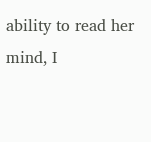ability to read her mind, I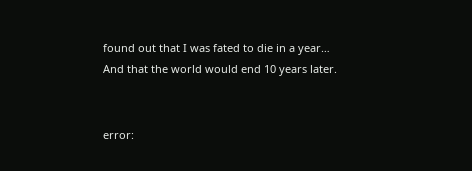found out that I was fated to die in a year…   And that the world would end 10 years later.


error: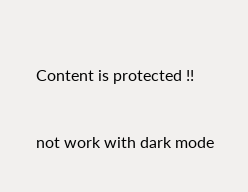Content is protected !!


not work with dark mode